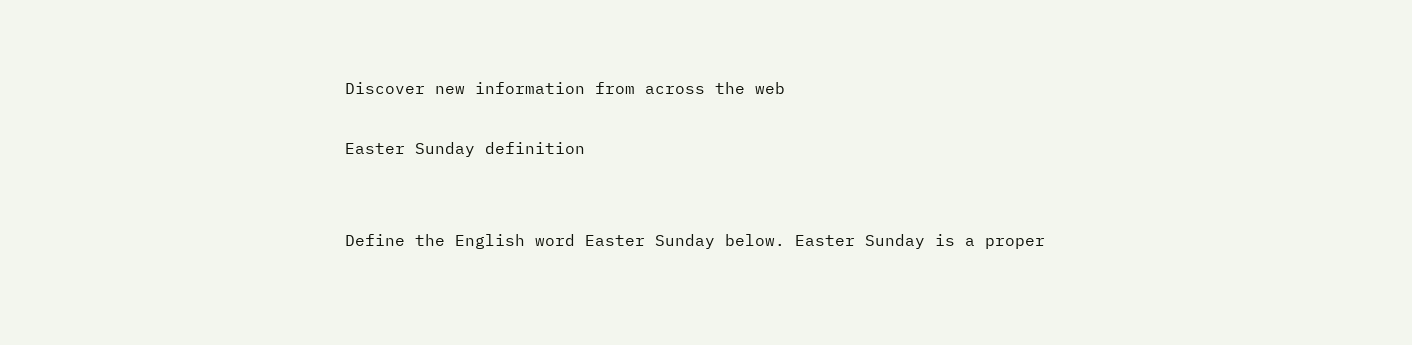Discover new information from across the web

Easter Sunday definition


Define the English word Easter Sunday below. Easter Sunday is a proper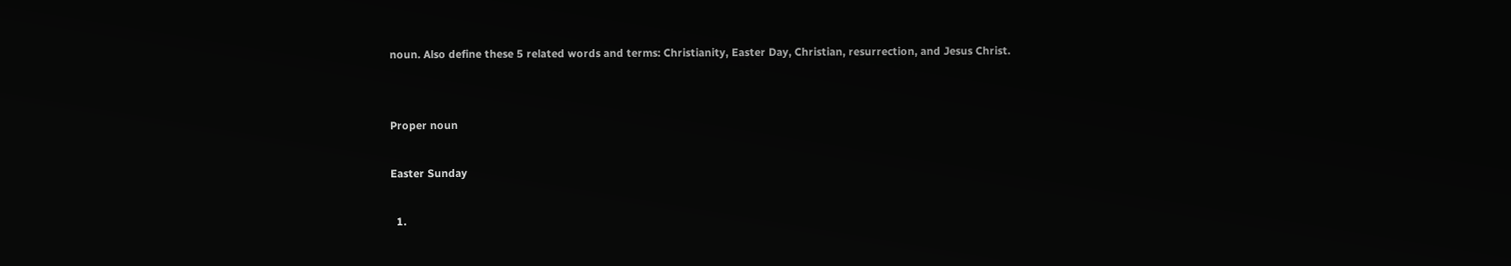noun. Also define these 5 related words and terms: Christianity, Easter Day, Christian, resurrection, and Jesus Christ.


Proper noun

Easter Sunday

  1.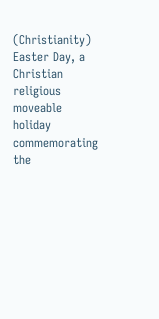(Christianity) Easter Day, a Christian religious moveable holiday commemorating the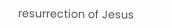resurrection of Jesus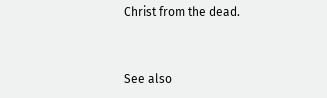Christ from the dead.


See also